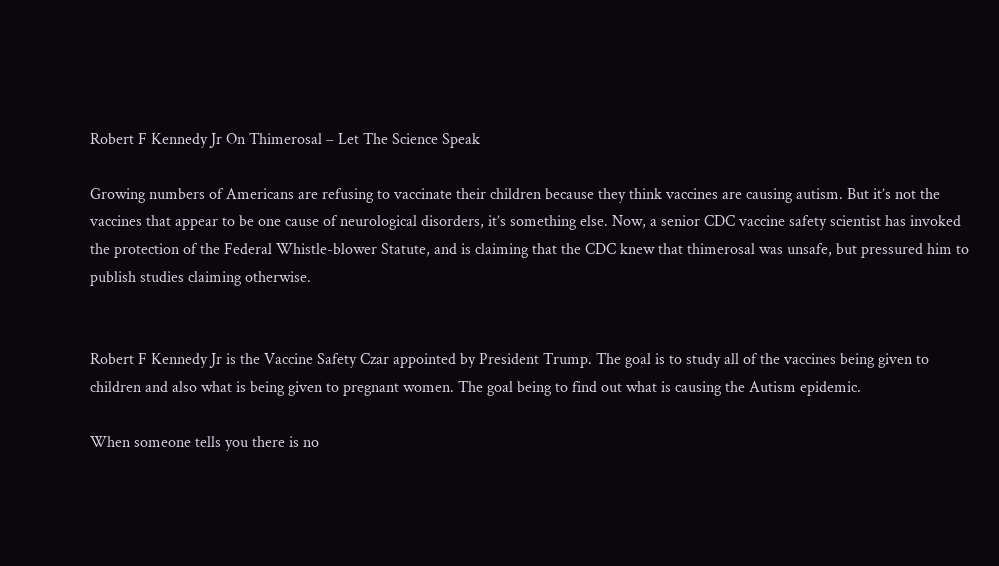Robert F Kennedy Jr On Thimerosal – Let The Science Speak

Growing numbers of Americans are refusing to vaccinate their children because they think vaccines are causing autism. But it’s not the vaccines that appear to be one cause of neurological disorders, it’s something else. Now, a senior CDC vaccine safety scientist has invoked the protection of the Federal Whistle-blower Statute, and is claiming that the CDC knew that thimerosal was unsafe, but pressured him to publish studies claiming otherwise.


Robert F Kennedy Jr is the Vaccine Safety Czar appointed by President Trump. The goal is to study all of the vaccines being given to children and also what is being given to pregnant women. The goal being to find out what is causing the Autism epidemic.

When someone tells you there is no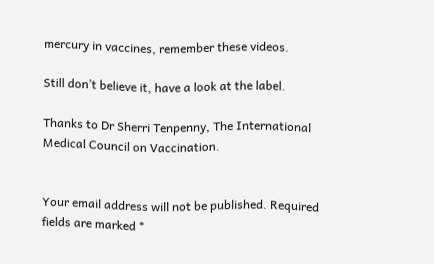mercury in vaccines, remember these videos.

Still don’t believe it, have a look at the label.

Thanks to Dr Sherri Tenpenny, The International Medical Council on Vaccination.


Your email address will not be published. Required fields are marked *